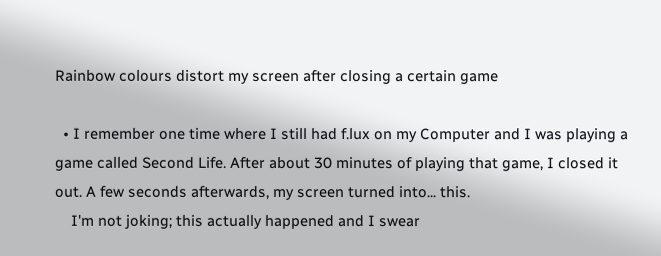Rainbow colours distort my screen after closing a certain game

  • I remember one time where I still had f.lux on my Computer and I was playing a game called Second Life. After about 30 minutes of playing that game, I closed it out. A few seconds afterwards, my screen turned into... this.
    I'm not joking; this actually happened and I swear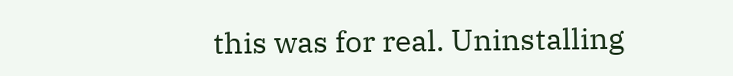this was for real. Uninstalling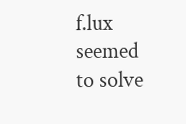f.lux seemed to solve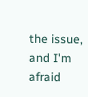the issue, and I'm afraid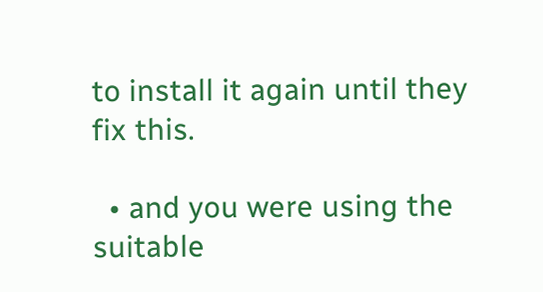to install it again until they fix this.

  • and you were using the suitable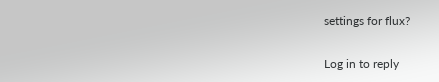settings for flux?

Log in to reply